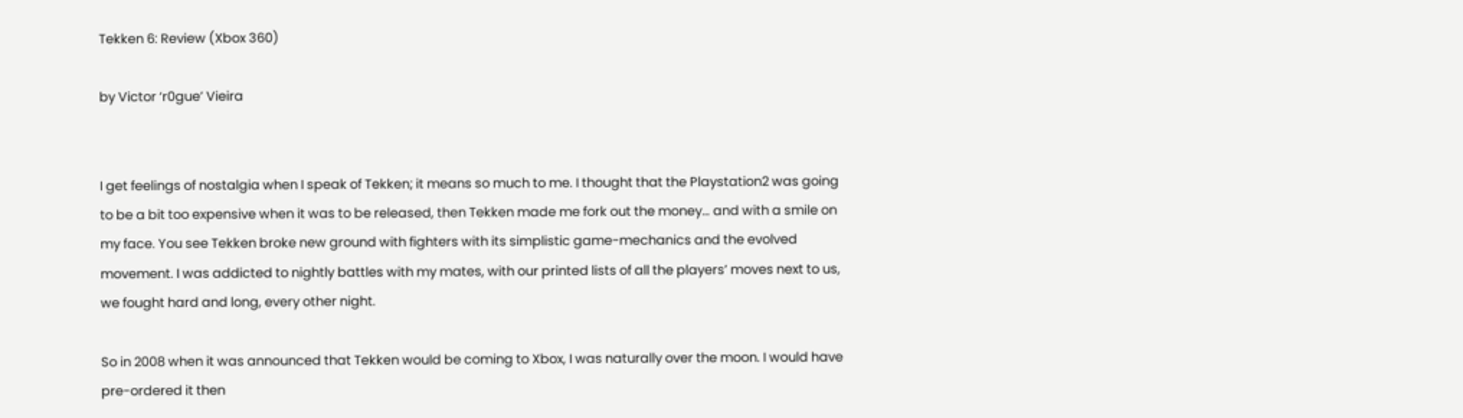Tekken 6: Review (Xbox 360)

by Victor ‘r0gue’ Vieira


I get feelings of nostalgia when I speak of Tekken; it means so much to me. I thought that the Playstation2 was going to be a bit too expensive when it was to be released, then Tekken made me fork out the money… and with a smile on my face. You see Tekken broke new ground with fighters with its simplistic game-mechanics and the evolved movement. I was addicted to nightly battles with my mates, with our printed lists of all the players’ moves next to us, we fought hard and long, every other night.

So in 2008 when it was announced that Tekken would be coming to Xbox, I was naturally over the moon. I would have pre-ordered it then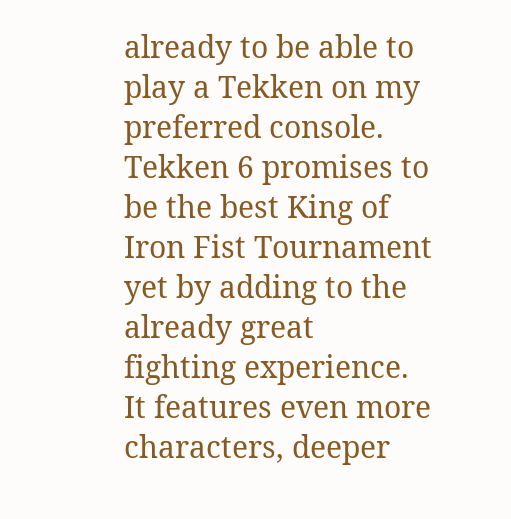already to be able to play a Tekken on my preferred console. Tekken 6 promises to be the best King of Iron Fist Tournament yet by adding to the already great fighting experience. It features even more characters, deeper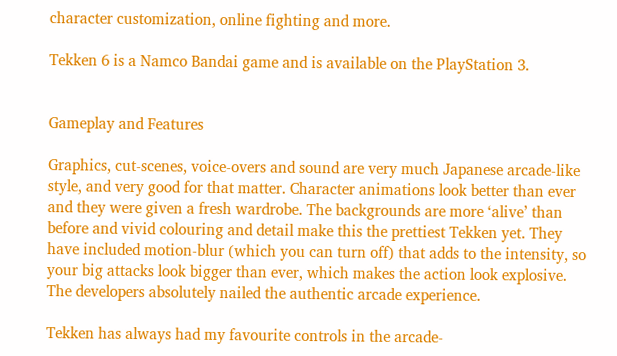character customization, online fighting and more.

Tekken 6 is a Namco Bandai game and is available on the PlayStation 3.


Gameplay and Features

Graphics, cut-scenes, voice-overs and sound are very much Japanese arcade-like style, and very good for that matter. Character animations look better than ever and they were given a fresh wardrobe. The backgrounds are more ‘alive’ than before and vivid colouring and detail make this the prettiest Tekken yet. They have included motion-blur (which you can turn off) that adds to the intensity, so your big attacks look bigger than ever, which makes the action look explosive. The developers absolutely nailed the authentic arcade experience.

Tekken has always had my favourite controls in the arcade-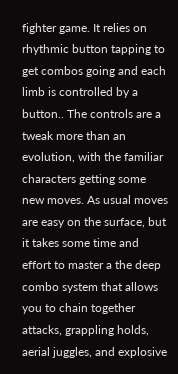fighter game. It relies on rhythmic button tapping to get combos going and each limb is controlled by a button.. The controls are a tweak more than an evolution, with the familiar characters getting some new moves. As usual moves are easy on the surface, but it takes some time and effort to master a the deep combo system that allows you to chain together attacks, grappling holds, aerial juggles, and explosive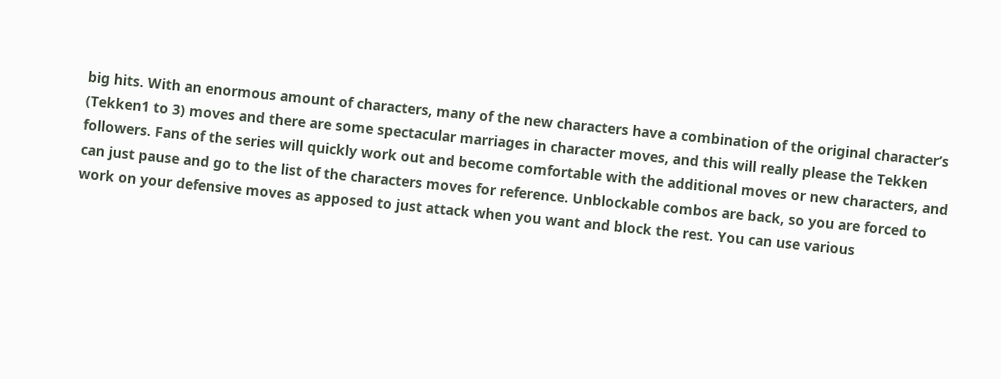big hits. With an enormous amount of characters, many of the new characters have a combination of the original character’s (Tekken1 to 3) moves and there are some spectacular marriages in character moves, and this will really please the Tekken followers. Fans of the series will quickly work out and become comfortable with the additional moves or new characters, and can just pause and go to the list of the characters moves for reference. Unblockable combos are back, so you are forced to work on your defensive moves as apposed to just attack when you want and block the rest. You can use various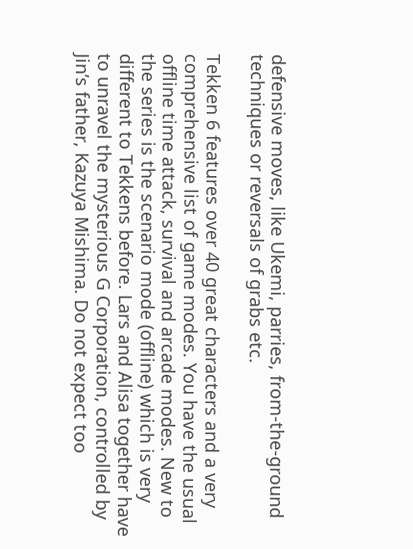defensive moves, like Ukemi, parries, from-the-ground techniques or reversals of grabs etc.

Tekken 6 features over 40 great characters and a very comprehensive list of game modes. You have the usual offline time attack, survival and arcade modes. New to the series is the scenario mode (offline) which is very different to Tekkens before. Lars and Alisa together have to unravel the mysterious G Corporation, controlled by Jin’s father, Kazuya Mishima. Do not expect too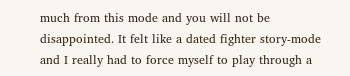much from this mode and you will not be disappointed. It felt like a dated fighter story-mode and I really had to force myself to play through a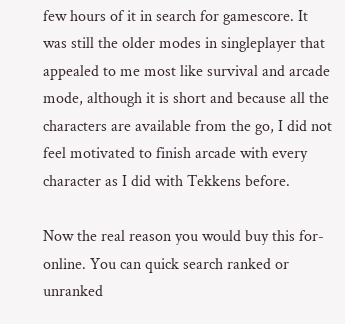few hours of it in search for gamescore. It was still the older modes in singleplayer that appealed to me most like survival and arcade mode, although it is short and because all the characters are available from the go, I did not feel motivated to finish arcade with every character as I did with Tekkens before.

Now the real reason you would buy this for- online. You can quick search ranked or unranked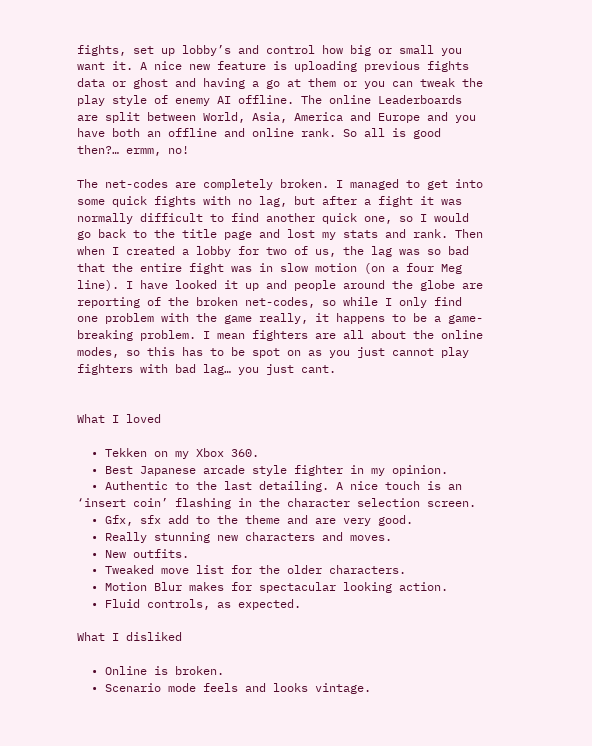fights, set up lobby’s and control how big or small you want it. A nice new feature is uploading previous fights data or ghost and having a go at them or you can tweak the play style of enemy AI offline. The online Leaderboards are split between World, Asia, America and Europe and you have both an offline and online rank. So all is good then?… ermm, no!

The net-codes are completely broken. I managed to get into some quick fights with no lag, but after a fight it was normally difficult to find another quick one, so I would go back to the title page and lost my stats and rank. Then when I created a lobby for two of us, the lag was so bad that the entire fight was in slow motion (on a four Meg line). I have looked it up and people around the globe are reporting of the broken net-codes, so while I only find one problem with the game really, it happens to be a game-breaking problem. I mean fighters are all about the online modes, so this has to be spot on as you just cannot play fighters with bad lag… you just cant.


What I loved

  • Tekken on my Xbox 360.
  • Best Japanese arcade style fighter in my opinion.
  • Authentic to the last detailing. A nice touch is an ‘insert coin’ flashing in the character selection screen.
  • Gfx, sfx add to the theme and are very good.
  • Really stunning new characters and moves.
  • New outfits.
  • Tweaked move list for the older characters.
  • Motion Blur makes for spectacular looking action.
  • Fluid controls, as expected.

What I disliked

  • Online is broken.
  • Scenario mode feels and looks vintage.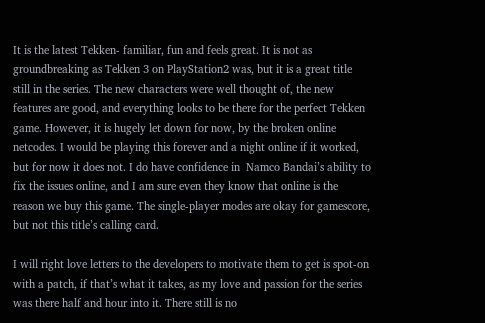It is the latest Tekken- familiar, fun and feels great. It is not as groundbreaking as Tekken 3 on PlayStation2 was, but it is a great title still in the series. The new characters were well thought of, the new features are good, and everything looks to be there for the perfect Tekken game. However, it is hugely let down for now, by the broken online netcodes. I would be playing this forever and a night online if it worked, but for now it does not. I do have confidence in  Namco Bandai’s ability to fix the issues online, and I am sure even they know that online is the reason we buy this game. The single-player modes are okay for gamescore, but not this title’s calling card.

I will right love letters to the developers to motivate them to get is spot-on with a patch, if that’s what it takes, as my love and passion for the series was there half and hour into it. There still is no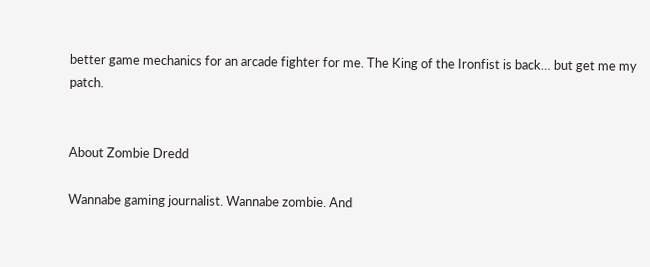better game mechanics for an arcade fighter for me. The King of the Ironfist is back… but get me my patch.


About Zombie Dredd

Wannabe gaming journalist. Wannabe zombie. And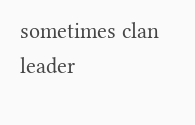sometimes clan leader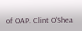of OAP. Clint O'Shea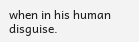when in his human disguise.